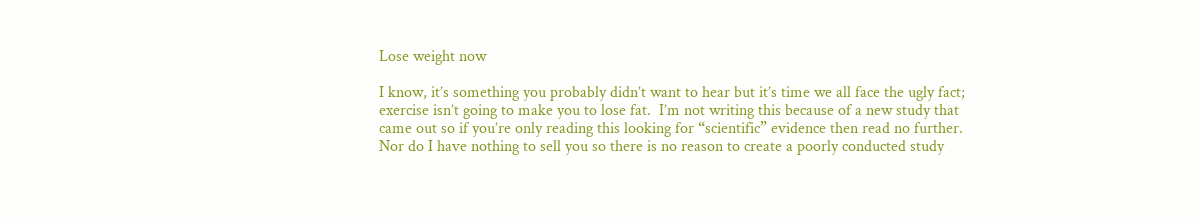Lose weight now

I know, it’s something you probably didn’t want to hear but it’s time we all face the ugly fact; exercise isn’t going to make you to lose fat.  I’m not writing this because of a new study that came out so if you’re only reading this looking for “scientific” evidence then read no further.  Nor do I have nothing to sell you so there is no reason to create a poorly conducted study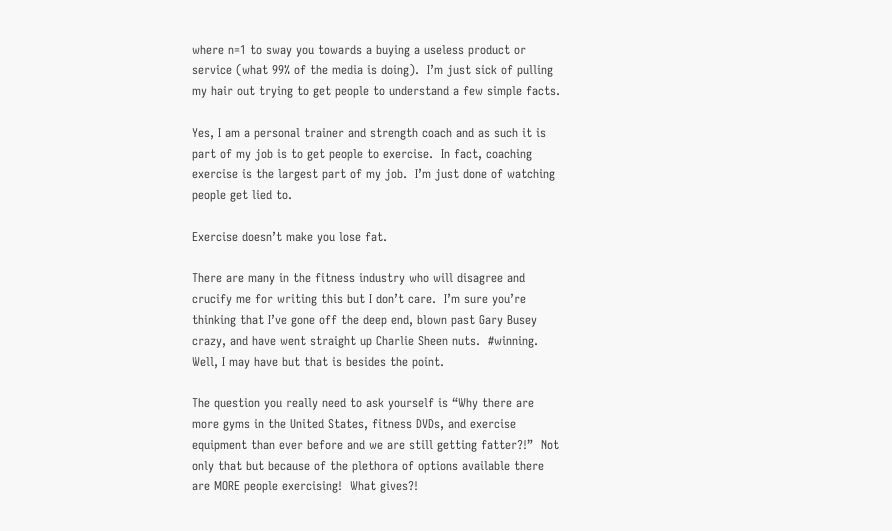where n=1 to sway you towards a buying a useless product or service (what 99% of the media is doing).  I’m just sick of pulling my hair out trying to get people to understand a few simple facts.

Yes, I am a personal trainer and strength coach and as such it is part of my job is to get people to exercise.  In fact, coaching exercise is the largest part of my job.  I’m just done of watching people get lied to.

Exercise doesn’t make you lose fat.

There are many in the fitness industry who will disagree and crucify me for writing this but I don’t care.  I’m sure you’re thinking that I’ve gone off the deep end, blown past Gary Busey crazy, and have went straight up Charlie Sheen nuts.  #winning.  Well, I may have but that is besides the point.

The question you really need to ask yourself is “Why there are more gyms in the United States, fitness DVDs, and exercise equipment than ever before and we are still getting fatter?!”  Not only that but because of the plethora of options available there are MORE people exercising!  What gives?!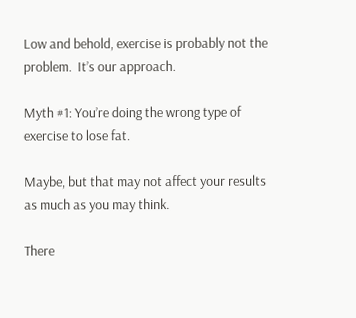Low and behold, exercise is probably not the problem.  It’s our approach.

Myth #1: You’re doing the wrong type of exercise to lose fat.

Maybe, but that may not affect your results as much as you may think.

There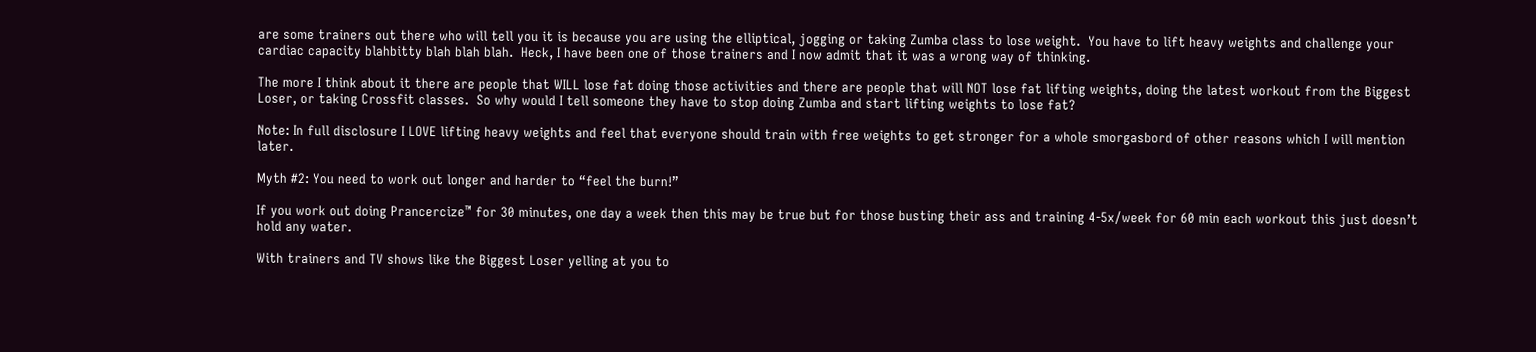are some trainers out there who will tell you it is because you are using the elliptical, jogging or taking Zumba class to lose weight.  You have to lift heavy weights and challenge your cardiac capacity blahbitty blah blah blah.  Heck, I have been one of those trainers and I now admit that it was a wrong way of thinking.

The more I think about it there are people that WILL lose fat doing those activities and there are people that will NOT lose fat lifting weights, doing the latest workout from the Biggest Loser, or taking Crossfit classes.  So why would I tell someone they have to stop doing Zumba and start lifting weights to lose fat?

Note: In full disclosure I LOVE lifting heavy weights and feel that everyone should train with free weights to get stronger for a whole smorgasbord of other reasons which I will mention later.

Myth #2: You need to work out longer and harder to “feel the burn!”

If you work out doing Prancercize™ for 30 minutes, one day a week then this may be true but for those busting their ass and training 4-5x/week for 60 min each workout this just doesn’t hold any water.

With trainers and TV shows like the Biggest Loser yelling at you to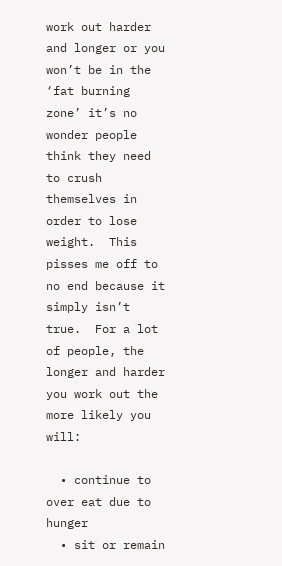work out harder and longer or you won’t be in the ‘fat burning zone’ it’s no wonder people think they need to crush themselves in order to lose weight.  This pisses me off to no end because it simply isn’t true.  For a lot of people, the longer and harder you work out the more likely you will:

  • continue to over eat due to hunger
  • sit or remain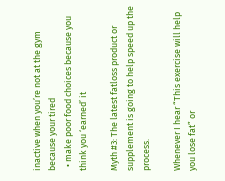inactive when you’re not at the gym because your tired
  • make poor food choices because you think you ‘earned’ it

Myth #3: The latest fatloss product or supplement is going to help speed up the process.

Whenever I hear “This exercise will help you lose fat” or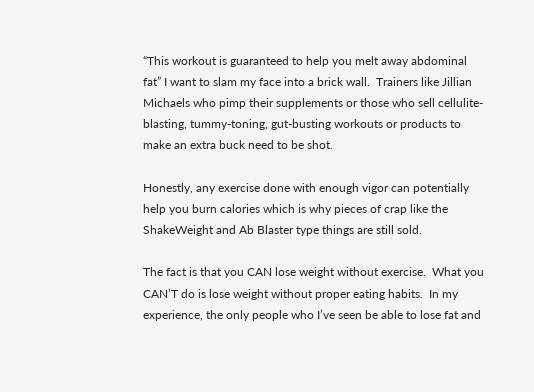“This workout is guaranteed to help you melt away abdominal fat” I want to slam my face into a brick wall.  Trainers like Jillian Michaels who pimp their supplements or those who sell cellulite-blasting, tummy-toning, gut-busting workouts or products to make an extra buck need to be shot.

Honestly, any exercise done with enough vigor can potentially help you burn calories which is why pieces of crap like the ShakeWeight and Ab Blaster type things are still sold.

The fact is that you CAN lose weight without exercise.  What you CAN’T do is lose weight without proper eating habits.  In my experience, the only people who I’ve seen be able to lose fat and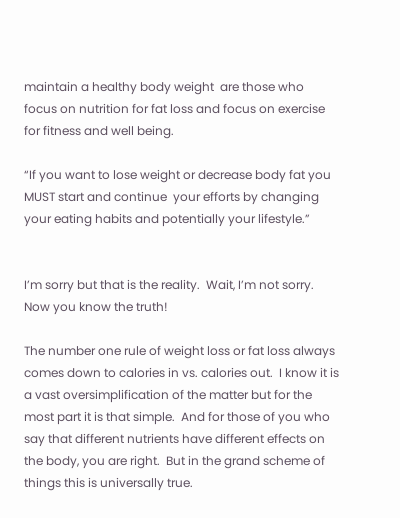maintain a healthy body weight  are those who focus on nutrition for fat loss and focus on exercise for fitness and well being.

“If you want to lose weight or decrease body fat you MUST start and continue  your efforts by changing your eating habits and potentially your lifestyle.”


I’m sorry but that is the reality.  Wait, I’m not sorry.  Now you know the truth!

The number one rule of weight loss or fat loss always comes down to calories in vs. calories out.  I know it is a vast oversimplification of the matter but for the most part it is that simple.  And for those of you who say that different nutrients have different effects on the body, you are right.  But in the grand scheme of things this is universally true.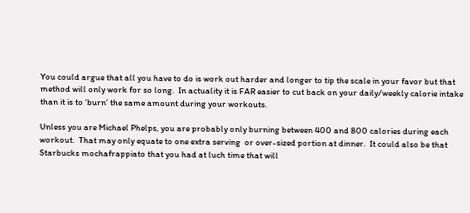You could argue that all you have to do is work out harder and longer to tip the scale in your favor but that method will only work for so long.  In actuality it is FAR easier to cut back on your daily/weekly calorie intake than it is to ‘burn’ the same amount during your workouts.

Unless you are Michael Phelps, you are probably only burning between 400 and 800 calories during each workout.  That may only equate to one extra serving  or over-sized portion at dinner.  It could also be that Starbucks mochafrappiato that you had at luch time that will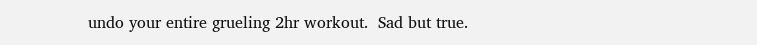undo your entire grueling 2hr workout.  Sad but true.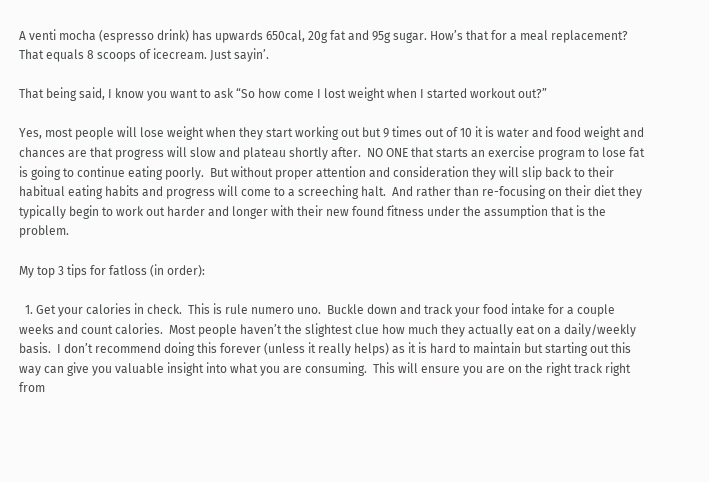A venti mocha (espresso drink) has upwards 650cal, 20g fat and 95g sugar. How’s that for a meal replacement? That equals 8 scoops of icecream. Just sayin’.

That being said, I know you want to ask “So how come I lost weight when I started workout out?”

Yes, most people will lose weight when they start working out but 9 times out of 10 it is water and food weight and chances are that progress will slow and plateau shortly after.  NO ONE that starts an exercise program to lose fat is going to continue eating poorly.  But without proper attention and consideration they will slip back to their habitual eating habits and progress will come to a screeching halt.  And rather than re-focusing on their diet they typically begin to work out harder and longer with their new found fitness under the assumption that is the problem.

My top 3 tips for fatloss (in order):

  1. Get your calories in check.  This is rule numero uno.  Buckle down and track your food intake for a couple weeks and count calories.  Most people haven’t the slightest clue how much they actually eat on a daily/weekly basis.  I don’t recommend doing this forever (unless it really helps) as it is hard to maintain but starting out this way can give you valuable insight into what you are consuming.  This will ensure you are on the right track right from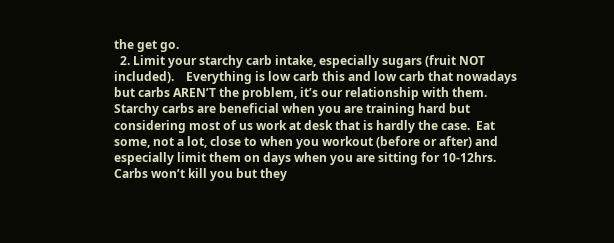the get go.
  2. Limit your starchy carb intake, especially sugars (fruit NOT included).    Everything is low carb this and low carb that nowadays but carbs AREN’T the problem, it’s our relationship with them.  Starchy carbs are beneficial when you are training hard but considering most of us work at desk that is hardly the case.  Eat some, not a lot, close to when you workout (before or after) and especially limit them on days when you are sitting for 10-12hrs.  Carbs won’t kill you but they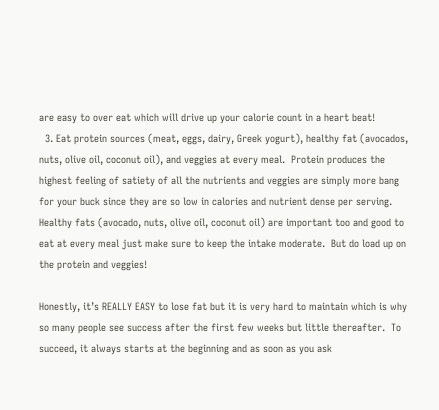are easy to over eat which will drive up your calorie count in a heart beat!
  3. Eat protein sources (meat, eggs, dairy, Greek yogurt), healthy fat (avocados, nuts, olive oil, coconut oil), and veggies at every meal.  Protein produces the highest feeling of satiety of all the nutrients and veggies are simply more bang for your buck since they are so low in calories and nutrient dense per serving.  Healthy fats (avocado, nuts, olive oil, coconut oil) are important too and good to eat at every meal just make sure to keep the intake moderate.  But do load up on the protein and veggies!

Honestly, it’s REALLY EASY to lose fat but it is very hard to maintain which is why so many people see success after the first few weeks but little thereafter.  To succeed, it always starts at the beginning and as soon as you ask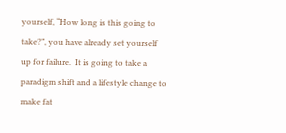yourself, “How long is this going to take?”, you have already set yourself up for failure.  It is going to take a paradigm shift and a lifestyle change to make fat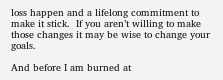loss happen and a lifelong commitment to make it stick.  If you aren’t willing to make those changes it may be wise to change your goals.

And before I am burned at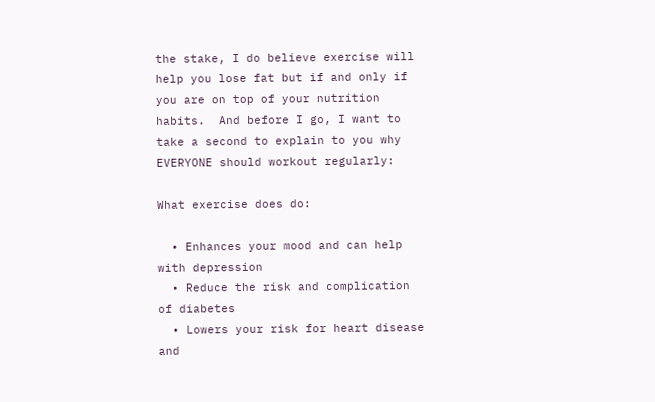the stake, I do believe exercise will help you lose fat but if and only if you are on top of your nutrition habits.  And before I go, I want to take a second to explain to you why EVERYONE should workout regularly:

What exercise does do:

  • Enhances your mood and can help with depression
  • Reduce the risk and complication of diabetes
  • Lowers your risk for heart disease and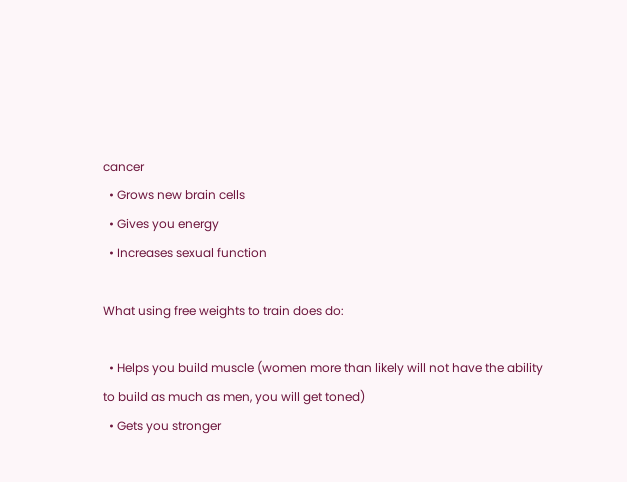cancer
  • Grows new brain cells
  • Gives you energy
  • Increases sexual function

What using free weights to train does do:

  • Helps you build muscle (women more than likely will not have the ability to build as much as men, you will get toned)
  • Gets you stronger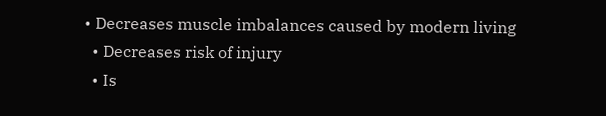• Decreases muscle imbalances caused by modern living
  • Decreases risk of injury
  • Is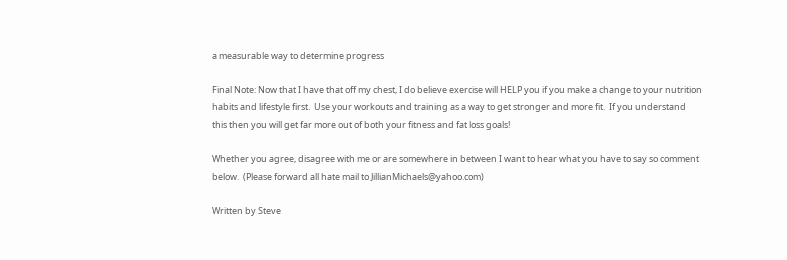a measurable way to determine progress

Final Note: Now that I have that off my chest, I do believe exercise will HELP you if you make a change to your nutrition habits and lifestyle first.  Use your workouts and training as a way to get stronger and more fit.  If you understand this then you will get far more out of both your fitness and fat loss goals!

Whether you agree, disagree with me or are somewhere in between I want to hear what you have to say so comment below.  (Please forward all hate mail to JillianMichaels@yahoo.com)

Written by Steve